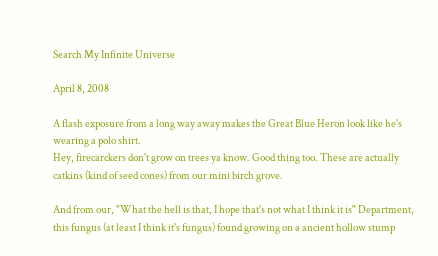Search My Infinite Universe

April 8, 2008

A flash exposure from a long way away makes the Great Blue Heron look like he's wearing a polo shirt.
Hey, firecarckers don't grow on trees ya know. Good thing too. These are actually catkins (kind of seed cones) from our mini birch grove.

And from our, "What the hell is that, I hope that's not what I think it is" Department, this fungus (at least I think it's fungus) found growing on a ancient hollow stump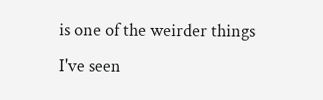is one of the weirder things I've seen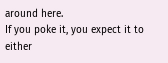around here.
If you poke it, you expect it to either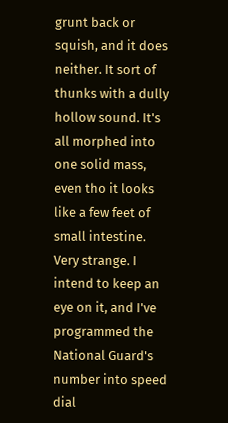grunt back or squish, and it does neither. It sort of thunks with a dully hollow sound. It's all morphed into one solid mass, even tho it looks like a few feet of small intestine. Very strange. I intend to keep an eye on it, and I've programmed the National Guard's number into speed dial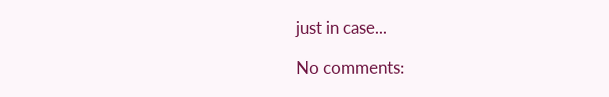just in case...

No comments: